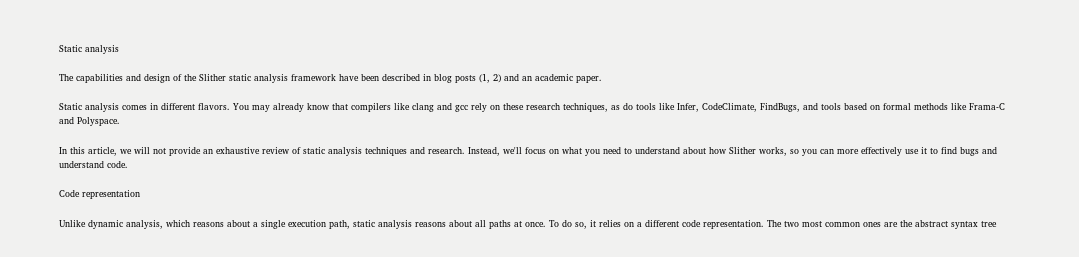Static analysis

The capabilities and design of the Slither static analysis framework have been described in blog posts (1, 2) and an academic paper.

Static analysis comes in different flavors. You may already know that compilers like clang and gcc rely on these research techniques, as do tools like Infer, CodeClimate, FindBugs, and tools based on formal methods like Frama-C and Polyspace.

In this article, we will not provide an exhaustive review of static analysis techniques and research. Instead, we'll focus on what you need to understand about how Slither works, so you can more effectively use it to find bugs and understand code.

Code representation

Unlike dynamic analysis, which reasons about a single execution path, static analysis reasons about all paths at once. To do so, it relies on a different code representation. The two most common ones are the abstract syntax tree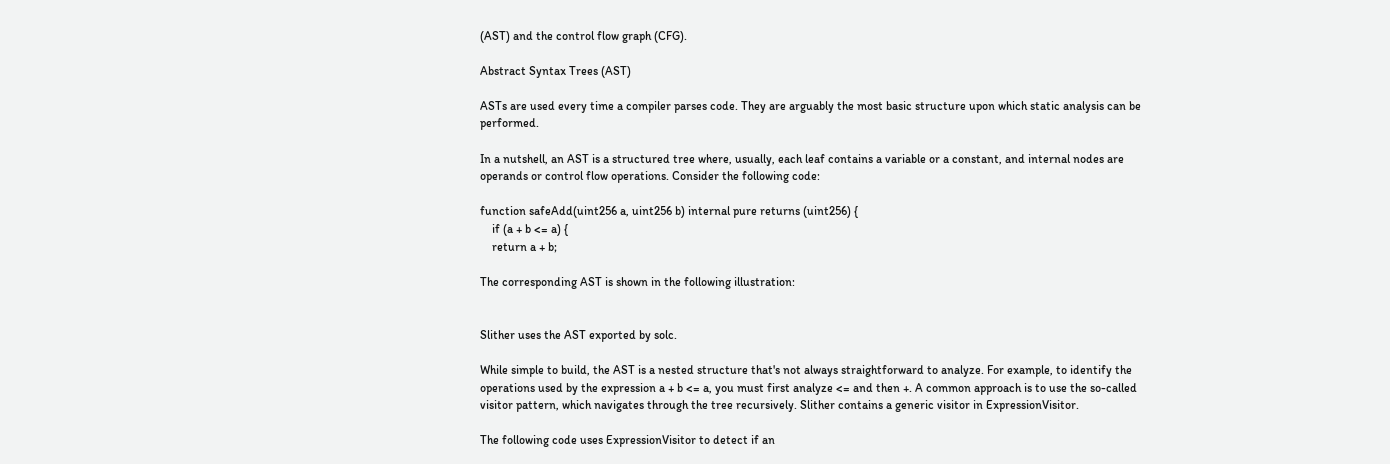(AST) and the control flow graph (CFG).

Abstract Syntax Trees (AST)

ASTs are used every time a compiler parses code. They are arguably the most basic structure upon which static analysis can be performed.

In a nutshell, an AST is a structured tree where, usually, each leaf contains a variable or a constant, and internal nodes are operands or control flow operations. Consider the following code:

function safeAdd(uint256 a, uint256 b) internal pure returns (uint256) {
    if (a + b <= a) {
    return a + b;

The corresponding AST is shown in the following illustration:


Slither uses the AST exported by solc.

While simple to build, the AST is a nested structure that's not always straightforward to analyze. For example, to identify the operations used by the expression a + b <= a, you must first analyze <= and then +. A common approach is to use the so-called visitor pattern, which navigates through the tree recursively. Slither contains a generic visitor in ExpressionVisitor.

The following code uses ExpressionVisitor to detect if an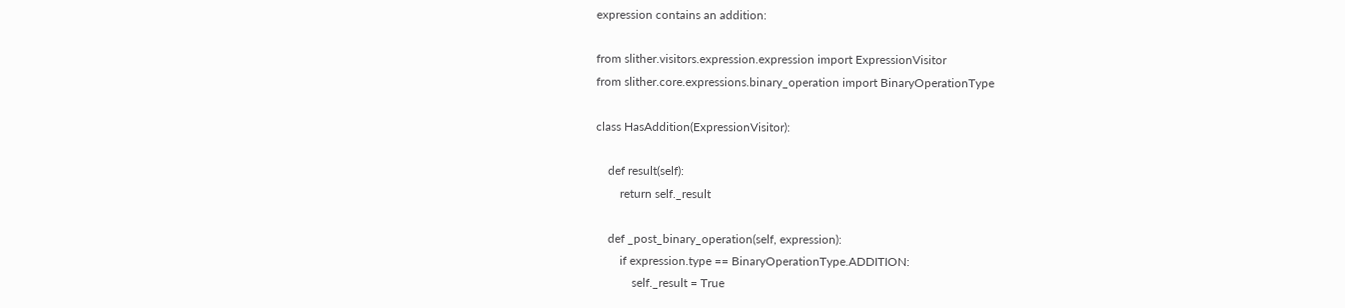expression contains an addition:

from slither.visitors.expression.expression import ExpressionVisitor
from slither.core.expressions.binary_operation import BinaryOperationType

class HasAddition(ExpressionVisitor):

    def result(self):
        return self._result

    def _post_binary_operation(self, expression):
        if expression.type == BinaryOperationType.ADDITION:
            self._result = True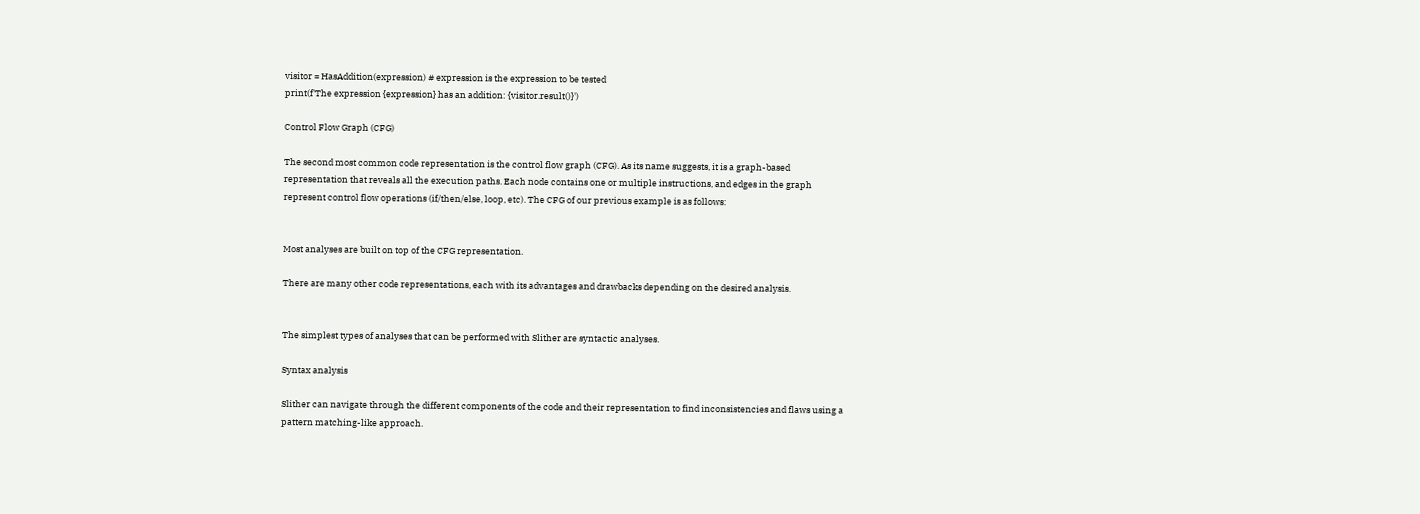visitor = HasAddition(expression) # expression is the expression to be tested
print(f'The expression {expression} has an addition: {visitor.result()}')

Control Flow Graph (CFG)

The second most common code representation is the control flow graph (CFG). As its name suggests, it is a graph-based representation that reveals all the execution paths. Each node contains one or multiple instructions, and edges in the graph represent control flow operations (if/then/else, loop, etc). The CFG of our previous example is as follows:


Most analyses are built on top of the CFG representation.

There are many other code representations, each with its advantages and drawbacks depending on the desired analysis.


The simplest types of analyses that can be performed with Slither are syntactic analyses.

Syntax analysis

Slither can navigate through the different components of the code and their representation to find inconsistencies and flaws using a pattern matching-like approach.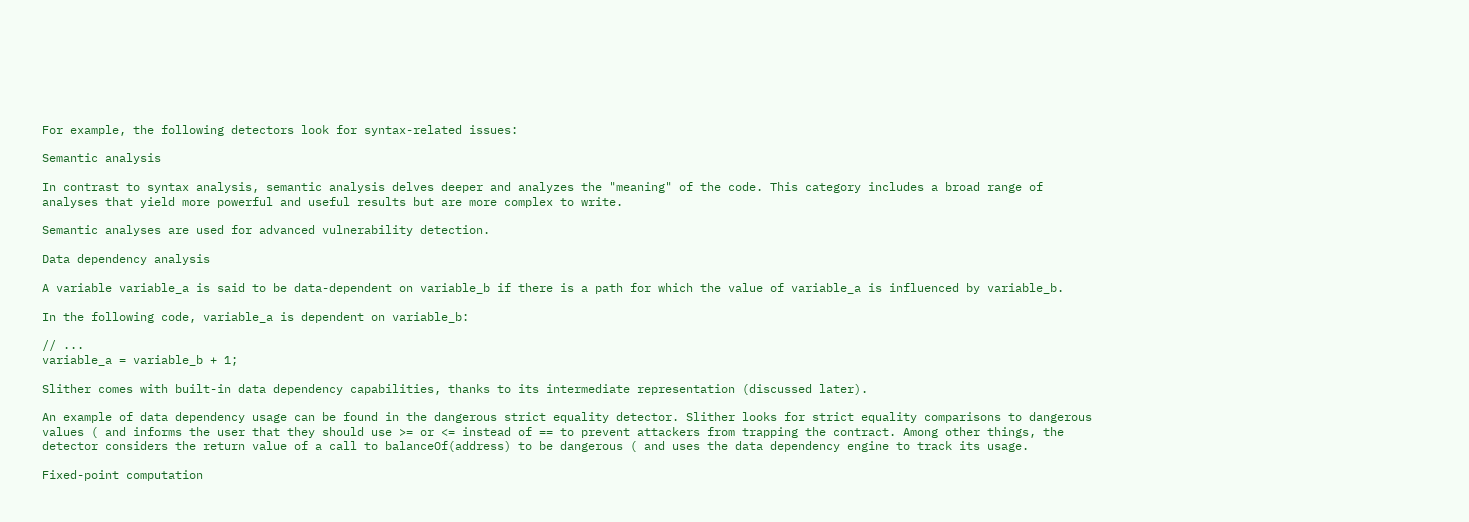For example, the following detectors look for syntax-related issues:

Semantic analysis

In contrast to syntax analysis, semantic analysis delves deeper and analyzes the "meaning" of the code. This category includes a broad range of analyses that yield more powerful and useful results but are more complex to write.

Semantic analyses are used for advanced vulnerability detection.

Data dependency analysis

A variable variable_a is said to be data-dependent on variable_b if there is a path for which the value of variable_a is influenced by variable_b.

In the following code, variable_a is dependent on variable_b:

// ...
variable_a = variable_b + 1;

Slither comes with built-in data dependency capabilities, thanks to its intermediate representation (discussed later).

An example of data dependency usage can be found in the dangerous strict equality detector. Slither looks for strict equality comparisons to dangerous values ( and informs the user that they should use >= or <= instead of == to prevent attackers from trapping the contract. Among other things, the detector considers the return value of a call to balanceOf(address) to be dangerous ( and uses the data dependency engine to track its usage.

Fixed-point computation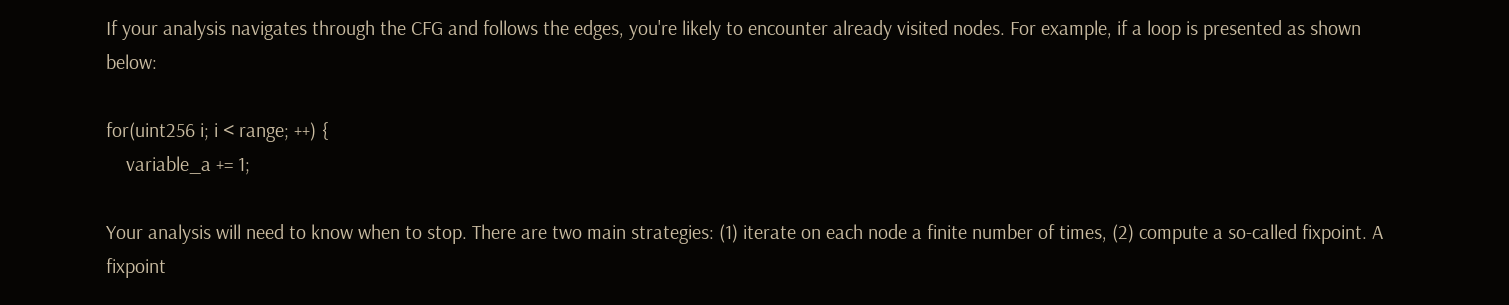If your analysis navigates through the CFG and follows the edges, you're likely to encounter already visited nodes. For example, if a loop is presented as shown below:

for(uint256 i; i < range; ++) {
    variable_a += 1;

Your analysis will need to know when to stop. There are two main strategies: (1) iterate on each node a finite number of times, (2) compute a so-called fixpoint. A fixpoint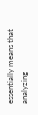essentially means that analyzing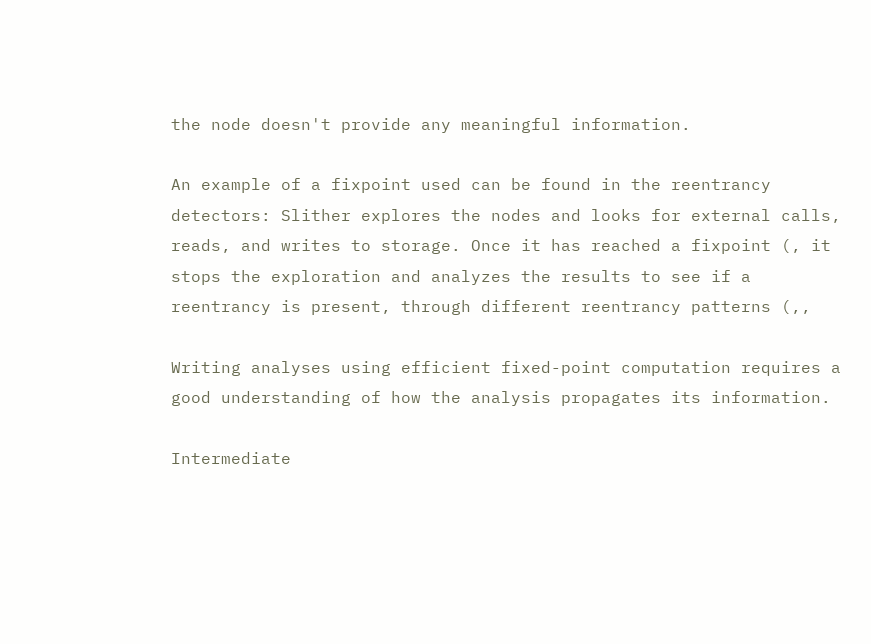the node doesn't provide any meaningful information.

An example of a fixpoint used can be found in the reentrancy detectors: Slither explores the nodes and looks for external calls, reads, and writes to storage. Once it has reached a fixpoint (, it stops the exploration and analyzes the results to see if a reentrancy is present, through different reentrancy patterns (,,

Writing analyses using efficient fixed-point computation requires a good understanding of how the analysis propagates its information.

Intermediate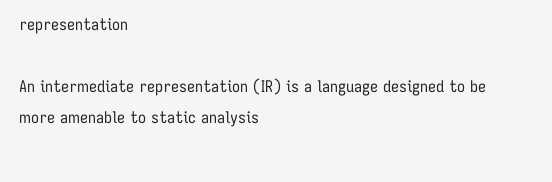representation

An intermediate representation (IR) is a language designed to be more amenable to static analysis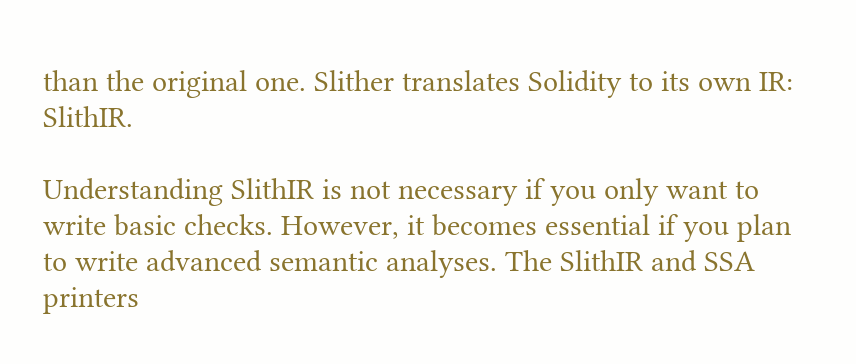than the original one. Slither translates Solidity to its own IR: SlithIR.

Understanding SlithIR is not necessary if you only want to write basic checks. However, it becomes essential if you plan to write advanced semantic analyses. The SlithIR and SSA printers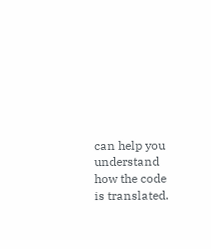can help you understand how the code is translated.